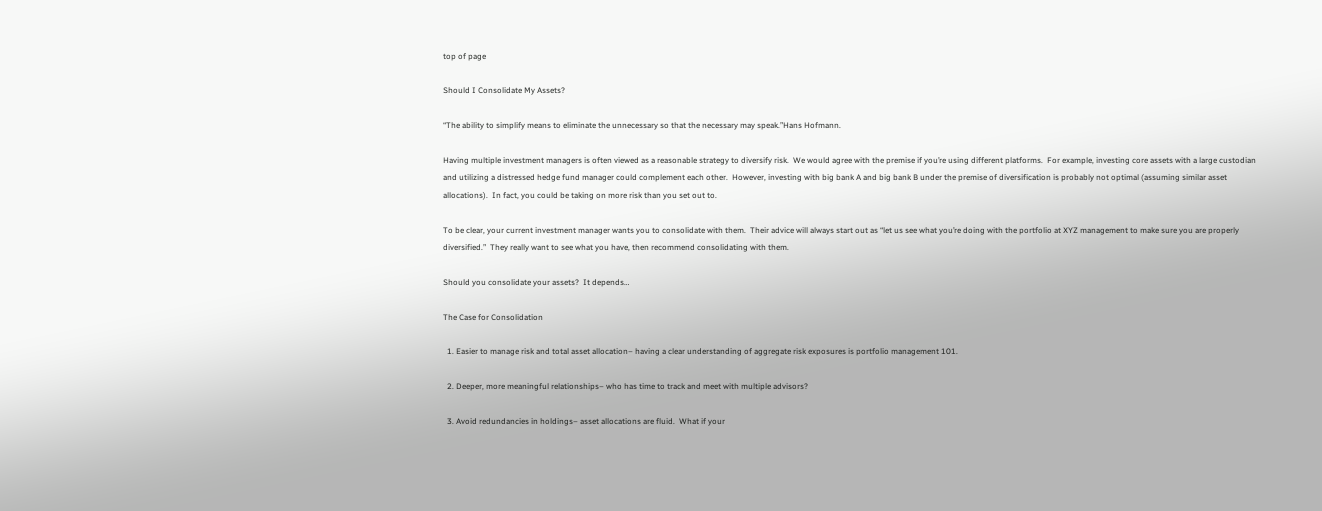top of page

Should I Consolidate My Assets?

“The ability to simplify means to eliminate the unnecessary so that the necessary may speak.”Hans Hofmann.

Having multiple investment managers is often viewed as a reasonable strategy to diversify risk.  We would agree with the premise if you’re using different platforms.  For example, investing core assets with a large custodian and utilizing a distressed hedge fund manager could complement each other.  However, investing with big bank A and big bank B under the premise of diversification is probably not optimal (assuming similar asset allocations).  In fact, you could be taking on more risk than you set out to.

To be clear, your current investment manager wants you to consolidate with them.  Their advice will always start out as “let us see what you’re doing with the portfolio at XYZ management to make sure you are properly diversified.”  They really want to see what you have, then recommend consolidating with them.

Should you consolidate your assets?  It depends…

The Case for Consolidation

  1. Easier to manage risk and total asset allocation– having a clear understanding of aggregate risk exposures is portfolio management 101.

  2. Deeper, more meaningful relationships– who has time to track and meet with multiple advisors?

  3. Avoid redundancies in holdings– asset allocations are fluid.  What if your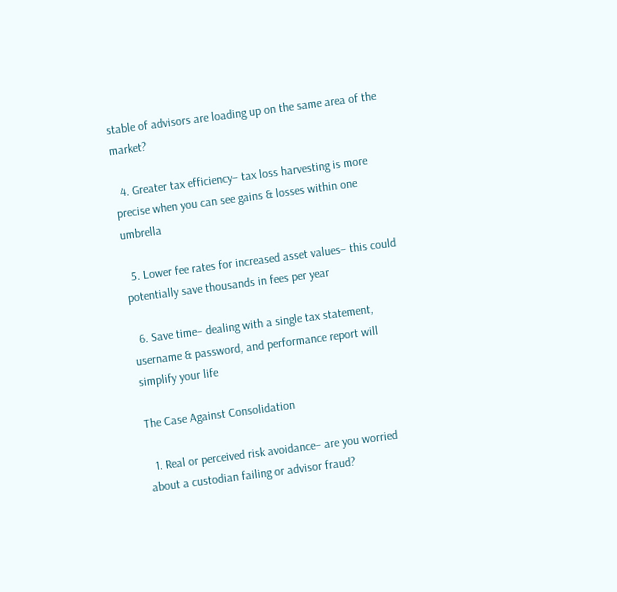stable of advisors are loading up on the same area of the market?

  4. Greater tax efficiency– tax loss harvesting is more precise when you can see gains & losses within one umbrella

  5. Lower fee rates for increased asset values– this could potentially save thousands in fees per year

  6. Save time– dealing with a single tax statement, username & password, and performance report will simplify your life

The Case Against Consolidation

  1. Real or perceived risk avoidance– are you worried about a custodian failing or advisor fraud?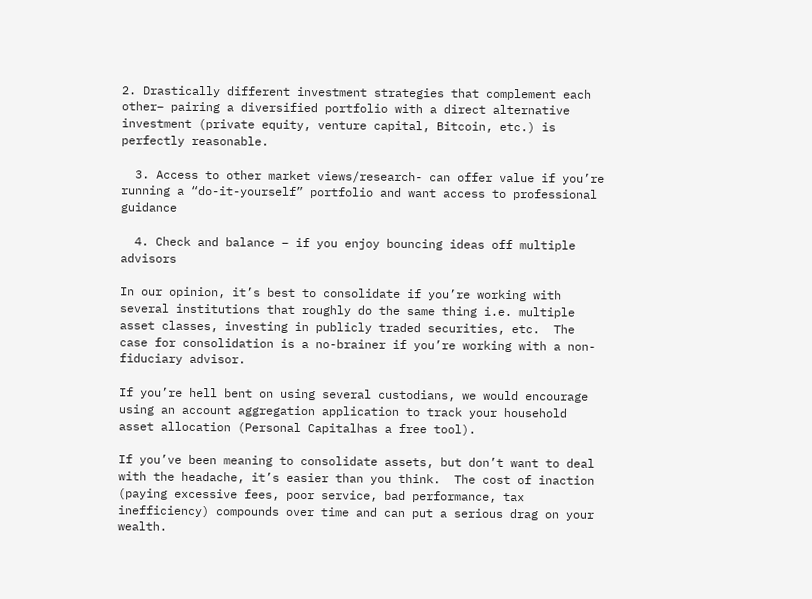2. Drastically different investment strategies that complement each other– pairing a diversified portfolio with a direct alternative investment (private equity, venture capital, Bitcoin, etc.) is perfectly reasonable.

  3. Access to other market views/research- can offer value if you’re running a “do-it-yourself” portfolio and want access to professional guidance

  4. Check and balance – if you enjoy bouncing ideas off multiple advisors

In our opinion, it’s best to consolidate if you’re working with several institutions that roughly do the same thing i.e. multiple asset classes, investing in publicly traded securities, etc.  The case for consolidation is a no-brainer if you’re working with a non-fiduciary advisor.

If you’re hell bent on using several custodians, we would encourage using an account aggregation application to track your household asset allocation (Personal Capitalhas a free tool).

If you’ve been meaning to consolidate assets, but don’t want to deal with the headache, it’s easier than you think.  The cost of inaction (paying excessive fees, poor service, bad performance, tax inefficiency) compounds over time and can put a serious drag on your wealth.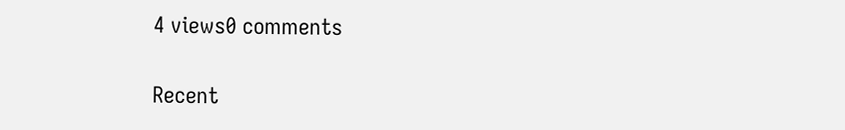4 views0 comments

Recent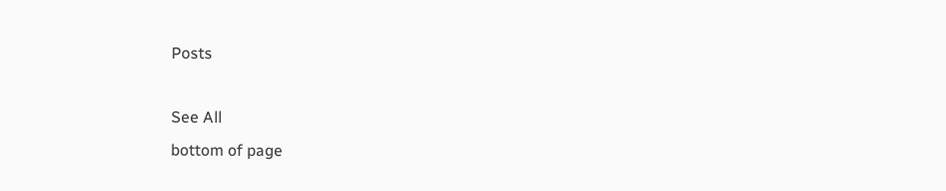Posts

See All
bottom of page